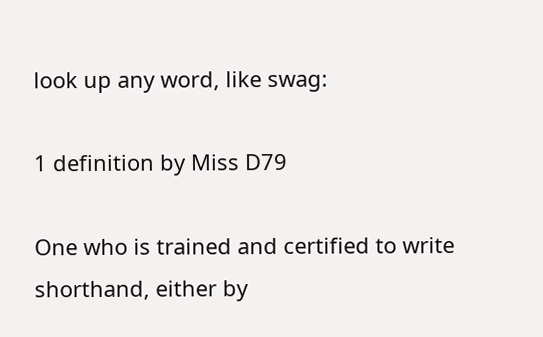look up any word, like swag:

1 definition by Miss D79

One who is trained and certified to write shorthand, either by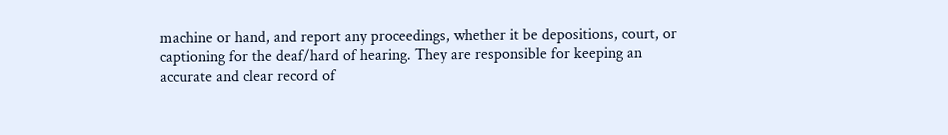machine or hand, and report any proceedings, whether it be depositions, court, or captioning for the deaf/hard of hearing. They are responsible for keeping an accurate and clear record of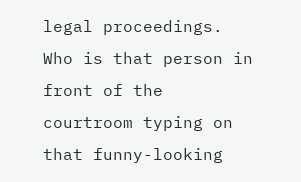legal proceedings.
Who is that person in front of the courtroom typing on that funny-looking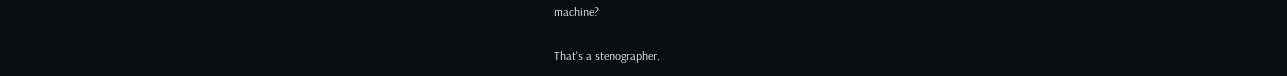machine?

That's a stenographer.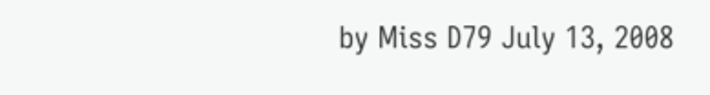by Miss D79 July 13, 2008